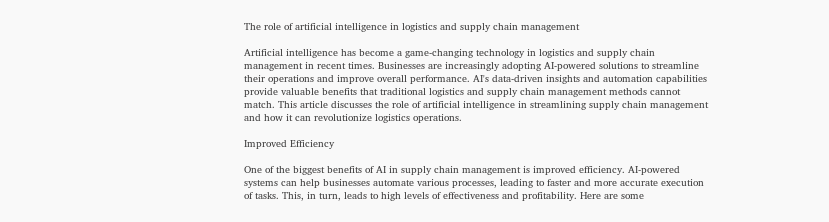The role of artificial intelligence in logistics and supply chain management

Artificial intelligence has become a game-changing technology in logistics and supply chain management in recent times. Businesses are increasingly adopting AI-powered solutions to streamline their operations and improve overall performance. AI's data-driven insights and automation capabilities provide valuable benefits that traditional logistics and supply chain management methods cannot match. This article discusses the role of artificial intelligence in streamlining supply chain management and how it can revolutionize logistics operations.

Improved Efficiency

One of the biggest benefits of AI in supply chain management is improved efficiency. AI-powered systems can help businesses automate various processes, leading to faster and more accurate execution of tasks. This, in turn, leads to high levels of effectiveness and profitability. Here are some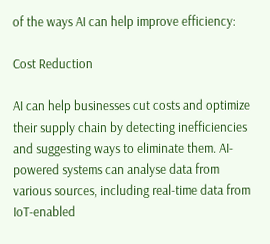of the ways AI can help improve efficiency:

Cost Reduction

AI can help businesses cut costs and optimize their supply chain by detecting inefficiencies and suggesting ways to eliminate them. AI-powered systems can analyse data from various sources, including real-time data from IoT-enabled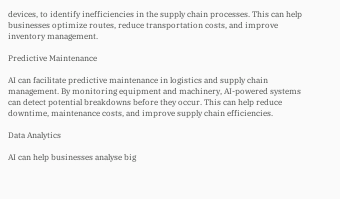devices, to identify inefficiencies in the supply chain processes. This can help businesses optimize routes, reduce transportation costs, and improve inventory management.

Predictive Maintenance

AI can facilitate predictive maintenance in logistics and supply chain management. By monitoring equipment and machinery, AI-powered systems can detect potential breakdowns before they occur. This can help reduce downtime, maintenance costs, and improve supply chain efficiencies.

Data Analytics

AI can help businesses analyse big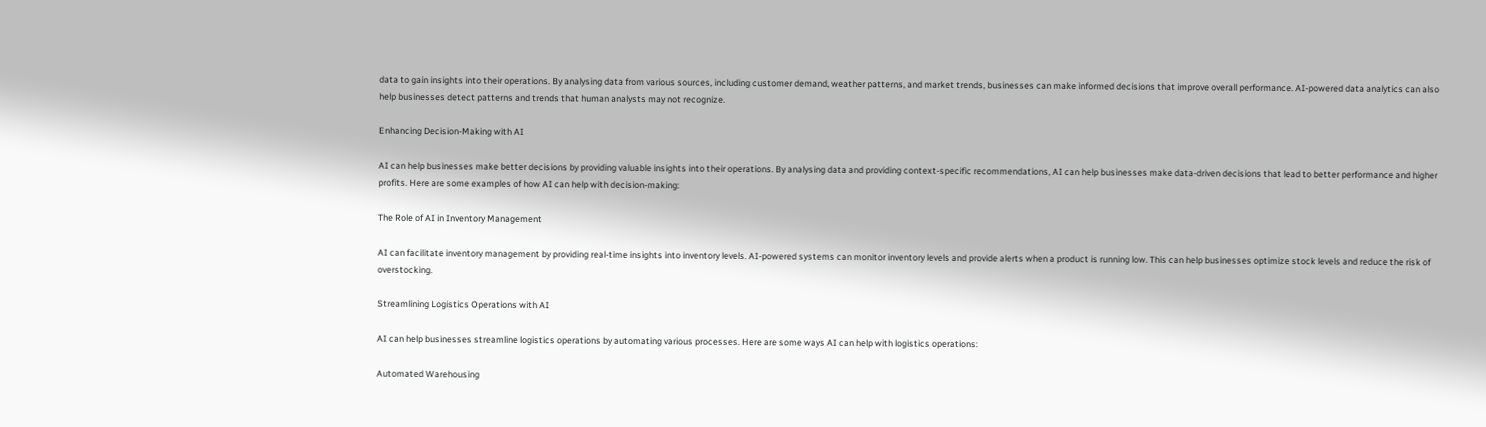data to gain insights into their operations. By analysing data from various sources, including customer demand, weather patterns, and market trends, businesses can make informed decisions that improve overall performance. AI-powered data analytics can also help businesses detect patterns and trends that human analysts may not recognize.

Enhancing Decision-Making with AI

AI can help businesses make better decisions by providing valuable insights into their operations. By analysing data and providing context-specific recommendations, AI can help businesses make data-driven decisions that lead to better performance and higher profits. Here are some examples of how AI can help with decision-making:

The Role of AI in Inventory Management

AI can facilitate inventory management by providing real-time insights into inventory levels. AI-powered systems can monitor inventory levels and provide alerts when a product is running low. This can help businesses optimize stock levels and reduce the risk of overstocking.

Streamlining Logistics Operations with AI

AI can help businesses streamline logistics operations by automating various processes. Here are some ways AI can help with logistics operations:

Automated Warehousing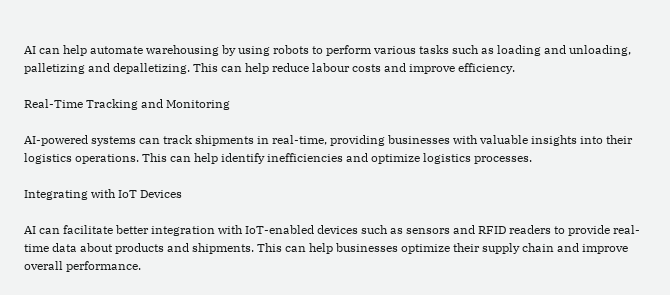AI can help automate warehousing by using robots to perform various tasks such as loading and unloading, palletizing and depalletizing. This can help reduce labour costs and improve efficiency.

Real-Time Tracking and Monitoring

AI-powered systems can track shipments in real-time, providing businesses with valuable insights into their logistics operations. This can help identify inefficiencies and optimize logistics processes.

Integrating with IoT Devices

AI can facilitate better integration with IoT-enabled devices such as sensors and RFID readers to provide real-time data about products and shipments. This can help businesses optimize their supply chain and improve overall performance.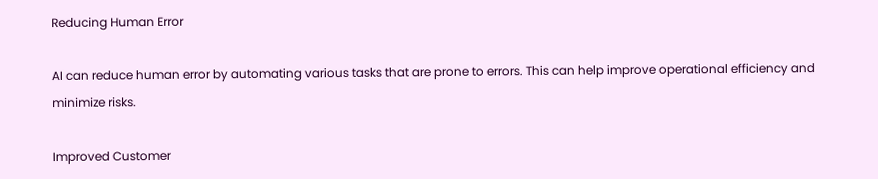Reducing Human Error

AI can reduce human error by automating various tasks that are prone to errors. This can help improve operational efficiency and minimize risks.

Improved Customer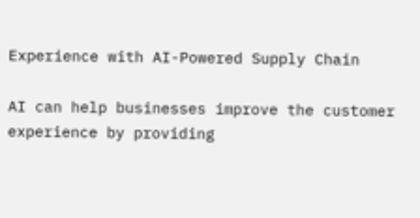Experience with AI-Powered Supply Chain

AI can help businesses improve the customer experience by providing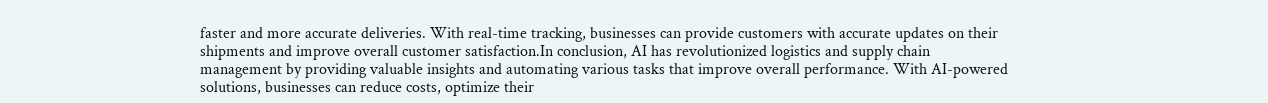faster and more accurate deliveries. With real-time tracking, businesses can provide customers with accurate updates on their shipments and improve overall customer satisfaction.In conclusion, AI has revolutionized logistics and supply chain management by providing valuable insights and automating various tasks that improve overall performance. With AI-powered solutions, businesses can reduce costs, optimize their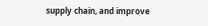supply chain, and improve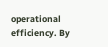operational efficiency. By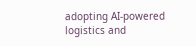adopting AI-powered logistics and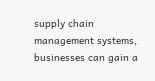supply chain management systems, businesses can gain a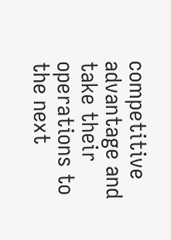competitive advantage and take their operations to the next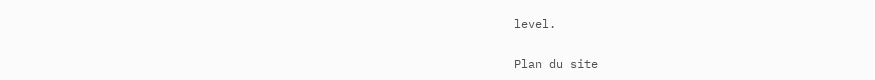level.

Plan du site